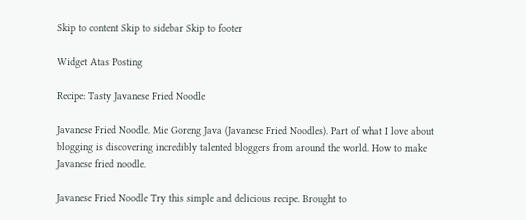Skip to content Skip to sidebar Skip to footer

Widget Atas Posting

Recipe: Tasty Javanese Fried Noodle

Javanese Fried Noodle. Mie Goreng Java (Javanese Fried Noodles). Part of what I love about blogging is discovering incredibly talented bloggers from around the world. How to make Javanese fried noodle.

Javanese Fried Noodle Try this simple and delicious recipe. Brought to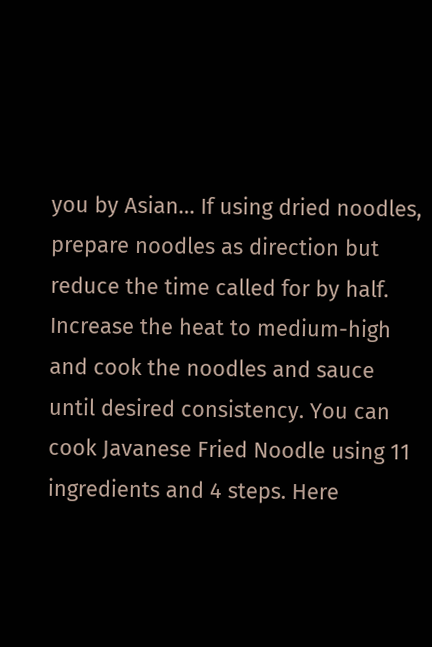you by Asian… If using dried noodles, prepare noodles as direction but reduce the time called for by half. Increase the heat to medium-high and cook the noodles and sauce until desired consistency. You can cook Javanese Fried Noodle using 11 ingredients and 4 steps. Here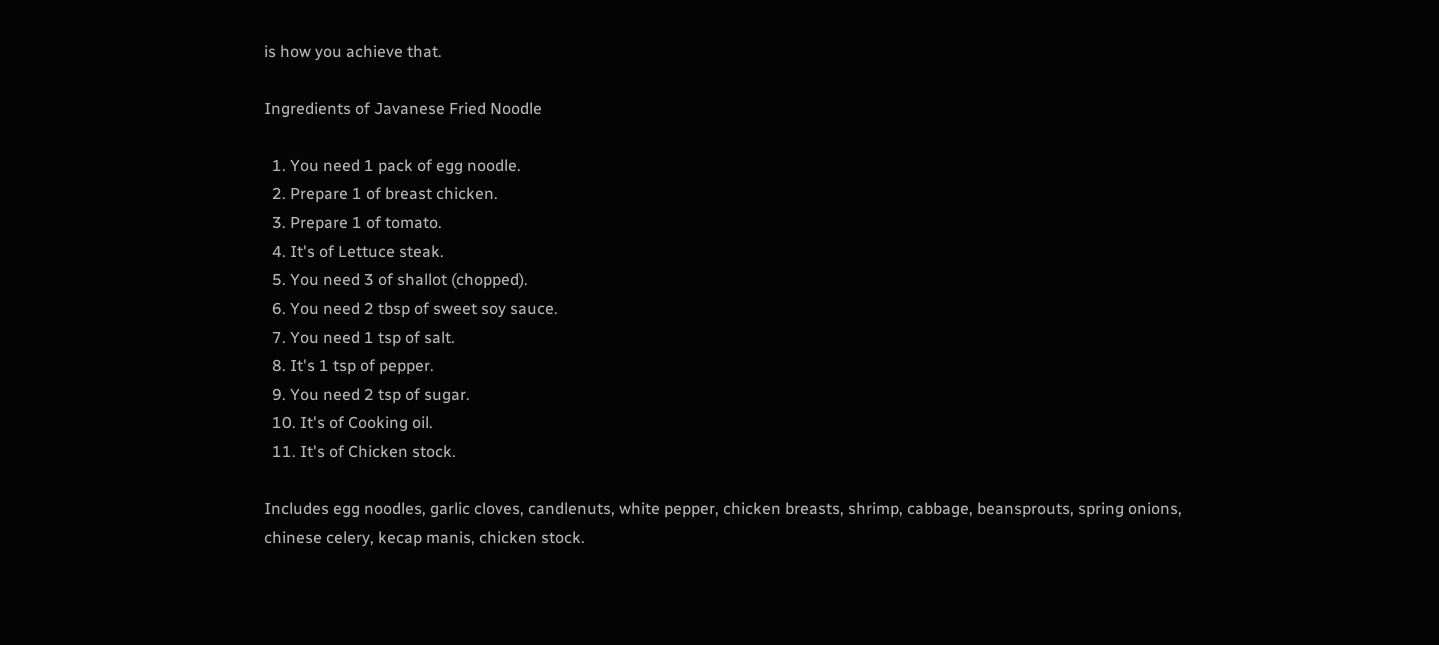is how you achieve that.

Ingredients of Javanese Fried Noodle

  1. You need 1 pack of egg noodle.
  2. Prepare 1 of breast chicken.
  3. Prepare 1 of tomato.
  4. It's of Lettuce steak.
  5. You need 3 of shallot (chopped).
  6. You need 2 tbsp of sweet soy sauce.
  7. You need 1 tsp of salt.
  8. It's 1 tsp of pepper.
  9. You need 2 tsp of sugar.
  10. It's of Cooking oil.
  11. It's of Chicken stock.

Includes egg noodles, garlic cloves, candlenuts, white pepper, chicken breasts, shrimp, cabbage, beansprouts, spring onions, chinese celery, kecap manis, chicken stock.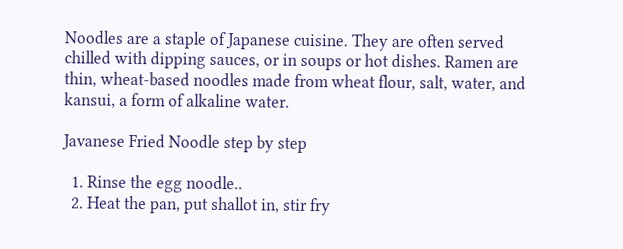Noodles are a staple of Japanese cuisine. They are often served chilled with dipping sauces, or in soups or hot dishes. Ramen are thin, wheat-based noodles made from wheat flour, salt, water, and kansui, a form of alkaline water.

Javanese Fried Noodle step by step

  1. Rinse the egg noodle..
  2. Heat the pan, put shallot in, stir fry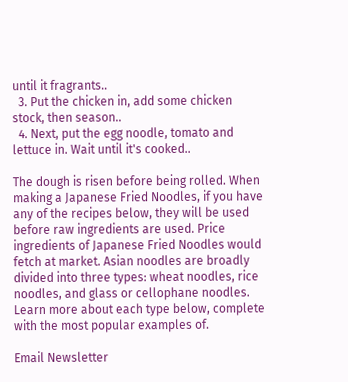until it fragrants..
  3. Put the chicken in, add some chicken stock, then season..
  4. Next, put the egg noodle, tomato and lettuce in. Wait until it's cooked..

The dough is risen before being rolled. When making a Japanese Fried Noodles, if you have any of the recipes below, they will be used before raw ingredients are used. Price ingredients of Japanese Fried Noodles would fetch at market. Asian noodles are broadly divided into three types: wheat noodles, rice noodles, and glass or cellophane noodles. Learn more about each type below, complete with the most popular examples of.

Email Newsletter